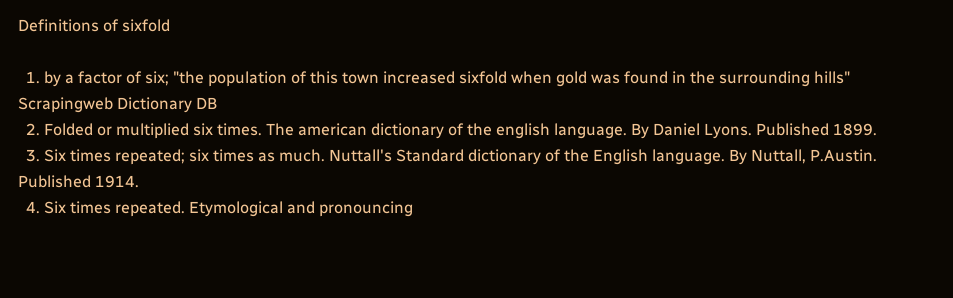Definitions of sixfold

  1. by a factor of six; "the population of this town increased sixfold when gold was found in the surrounding hills" Scrapingweb Dictionary DB
  2. Folded or multiplied six times. The american dictionary of the english language. By Daniel Lyons. Published 1899.
  3. Six times repeated; six times as much. Nuttall's Standard dictionary of the English language. By Nuttall, P.Austin. Published 1914.
  4. Six times repeated. Etymological and pronouncing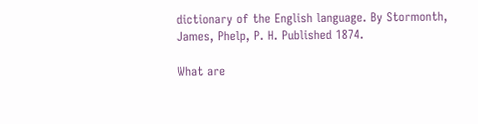dictionary of the English language. By Stormonth, James, Phelp, P. H. Published 1874.

What are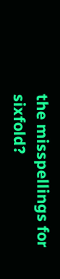the misspellings for sixfold?